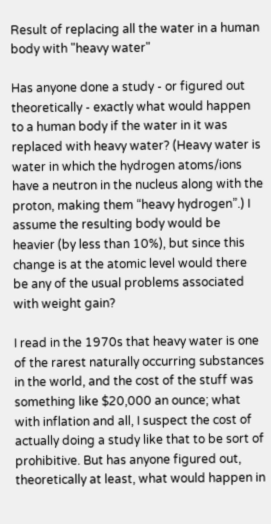Result of replacing all the water in a human body with "heavy water"

Has anyone done a study - or figured out theoretically - exactly what would happen to a human body if the water in it was replaced with heavy water? (Heavy water is water in which the hydrogen atoms/ions have a neutron in the nucleus along with the proton, making them “heavy hydrogen”.) I assume the resulting body would be heavier (by less than 10%), but since this change is at the atomic level would there be any of the usual problems associated with weight gain?

I read in the 1970s that heavy water is one of the rarest naturally occurring substances in the world, and the cost of the stuff was something like $20,000 an ounce; what with inflation and all, I suspect the cost of actually doing a study like that to be sort of prohibitive. But has anyone figured out, theoretically at least, what would happen in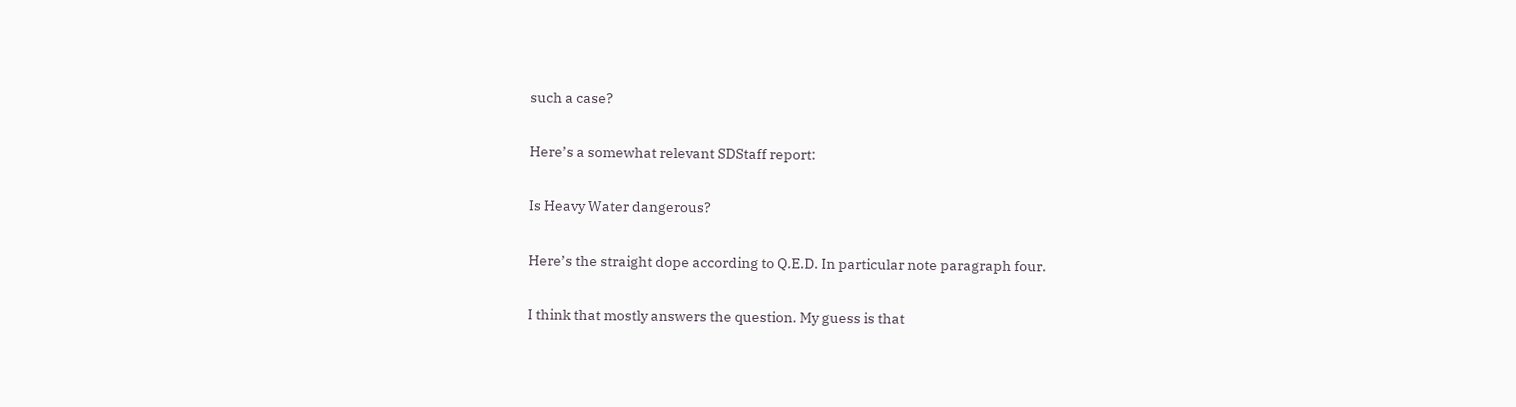such a case?

Here’s a somewhat relevant SDStaff report:

Is Heavy Water dangerous?

Here’s the straight dope according to Q.E.D. In particular note paragraph four.

I think that mostly answers the question. My guess is that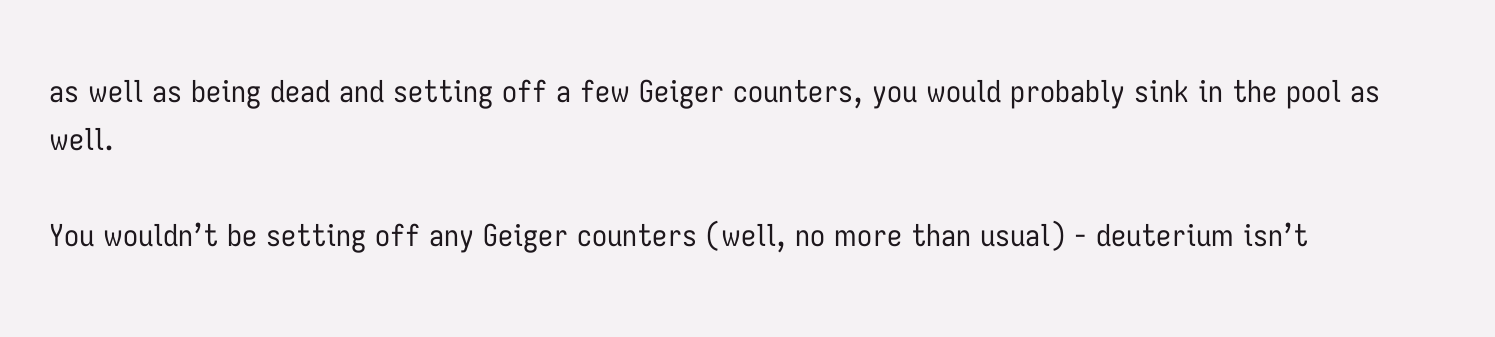as well as being dead and setting off a few Geiger counters, you would probably sink in the pool as well.

You wouldn’t be setting off any Geiger counters (well, no more than usual) - deuterium isn’t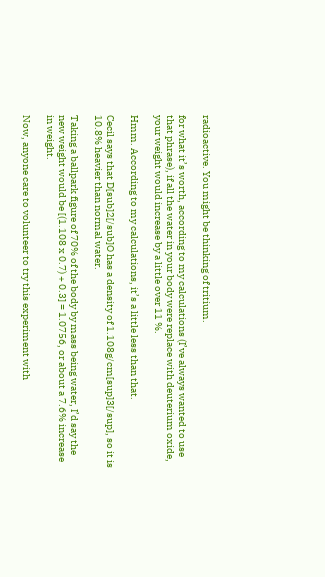radioactive. You might be thinking of tritium.

for what it’s worth, according to my calculations (I’ve always wanted to use that phrase), if all the water in your body were replace with deuterium oxide, your weight would increase by a little over 11 %.

Hmm. According to my calculations, it’s a little less than that.

Cecil says that D[sub]2[/sub]O has a density of 1.108g/cm[sup]3[/sup], so it is 10.8% heavier than normal water.

Taking a ballpark figure of 70% of the body by mass being water, I’d say the new weight would be [(1.108 x 0.7) + 0.3] = 1.0756, or about a 7.6% increase in weight.

Now, anyone care to volunteer to try this experiment with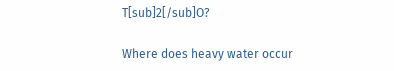T[sub]2[/sub]O?

Where does heavy water occur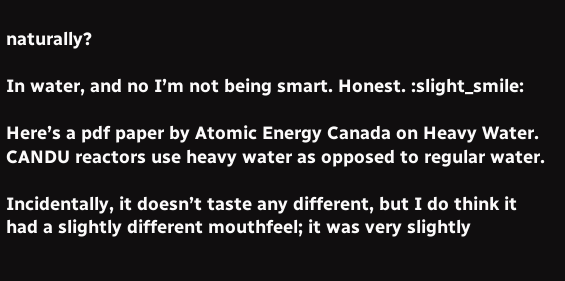naturally?

In water, and no I’m not being smart. Honest. :slight_smile:

Here’s a pdf paper by Atomic Energy Canada on Heavy Water. CANDU reactors use heavy water as opposed to regular water.

Incidentally, it doesn’t taste any different, but I do think it had a slightly different mouthfeel; it was very slightly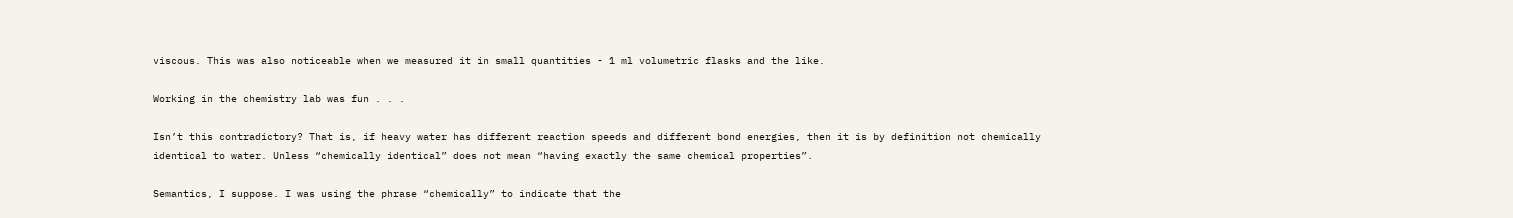viscous. This was also noticeable when we measured it in small quantities - 1 ml volumetric flasks and the like.

Working in the chemistry lab was fun . . .

Isn’t this contradictory? That is, if heavy water has different reaction speeds and different bond energies, then it is by definition not chemically identical to water. Unless “chemically identical” does not mean “having exactly the same chemical properties”.

Semantics, I suppose. I was using the phrase “chemically” to indicate that the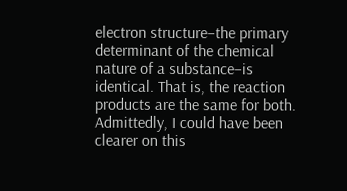electron structure–the primary determinant of the chemical nature of a substance–is identical. That is, the reaction products are the same for both. Admittedly, I could have been clearer on this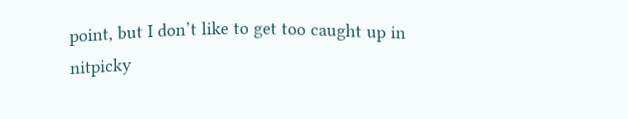point, but I don’t like to get too caught up in nitpicky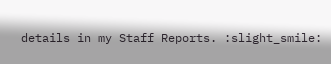details in my Staff Reports. :slight_smile: